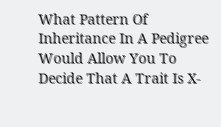What Pattern Of Inheritance In A Pedigree Would Allow You To Decide That A Trait Is X-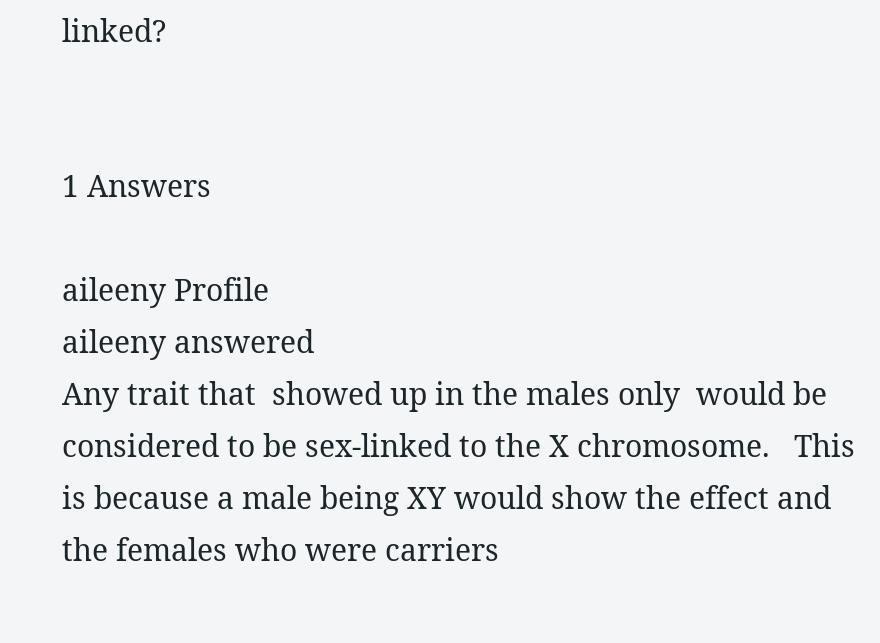linked?


1 Answers

aileeny Profile
aileeny answered
Any trait that  showed up in the males only  would be considered to be sex-linked to the X chromosome.   This is because a male being XY would show the effect and the females who were carriers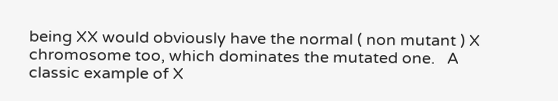being XX would obviously have the normal ( non mutant ) X chromosome too, which dominates the mutated one.   A classic example of X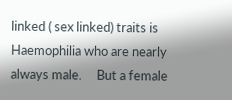linked ( sex linked) traits is Haemophilia who are nearly always male.     But a female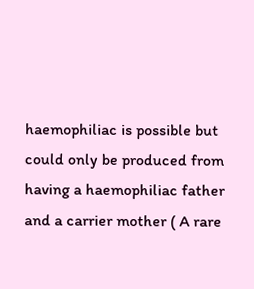haemophiliac is possible but could only be produced from having a haemophiliac father and a carrier mother ( A rare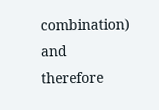combination) and therefore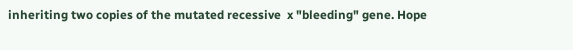inheriting two copies of the mutated recessive  x "bleeding" gene. Hope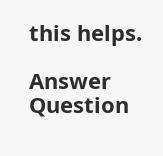this helps.

Answer Question